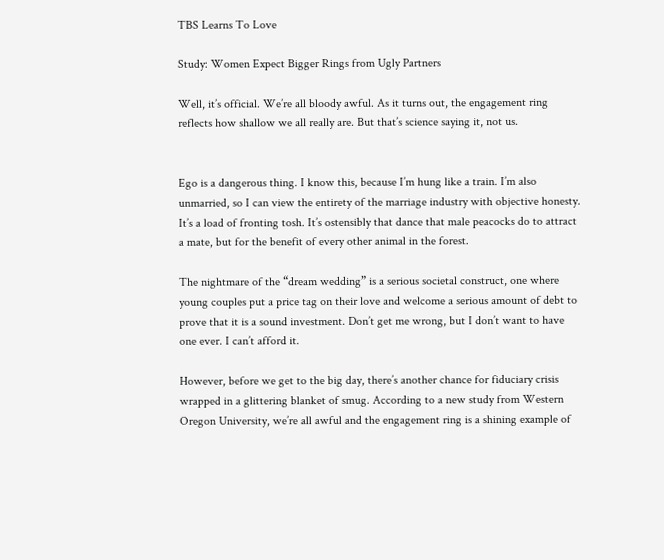TBS Learns To Love

Study: Women Expect Bigger Rings from Ugly Partners

Well, it’s official. We’re all bloody awful. As it turns out, the engagement ring reflects how shallow we all really are. But that’s science saying it, not us.


Ego is a dangerous thing. I know this, because I’m hung like a train. I’m also unmarried, so I can view the entirety of the marriage industry with objective honesty. It’s a load of fronting tosh. It’s ostensibly that dance that male peacocks do to attract a mate, but for the benefit of every other animal in the forest.

The nightmare of the “dream wedding” is a serious societal construct, one where young couples put a price tag on their love and welcome a serious amount of debt to prove that it is a sound investment. Don’t get me wrong, but I don’t want to have one ever. I can’t afford it.

However, before we get to the big day, there’s another chance for fiduciary crisis wrapped in a glittering blanket of smug. According to a new study from Western Oregon University, we’re all awful and the engagement ring is a shining example of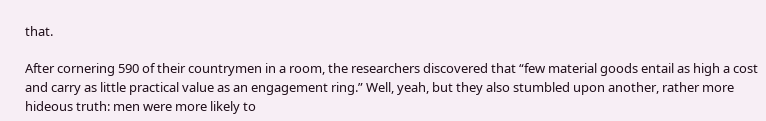that.

After cornering 590 of their countrymen in a room, the researchers discovered that “few material goods entail as high a cost and carry as little practical value as an engagement ring.” Well, yeah, but they also stumbled upon another, rather more hideous truth: men were more likely to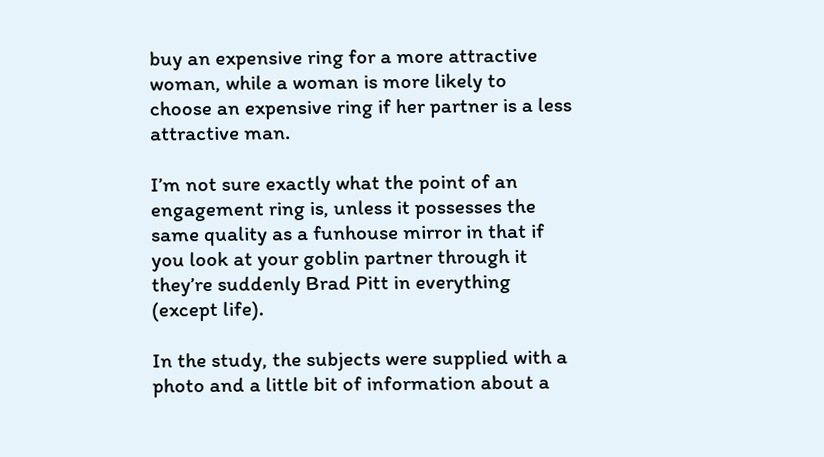buy an expensive ring for a more attractive woman, while a woman is more likely to choose an expensive ring if her partner is a less attractive man.

I’m not sure exactly what the point of an engagement ring is, unless it possesses the same quality as a funhouse mirror in that if you look at your goblin partner through it they’re suddenly Brad Pitt in everything (except life).

In the study, the subjects were supplied with a photo and a little bit of information about a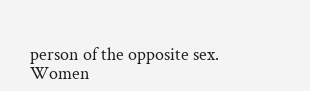person of the opposite sex. Women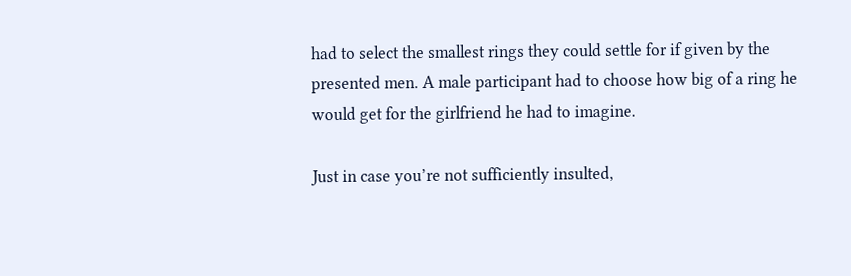had to select the smallest rings they could settle for if given by the presented men. A male participant had to choose how big of a ring he would get for the girlfriend he had to imagine.

Just in case you’re not sufficiently insulted,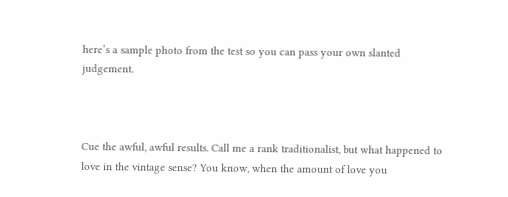here’s a sample photo from the test so you can pass your own slanted judgement.



Cue the awful, awful results. Call me a rank traditionalist, but what happened to love in the vintage sense? You know, when the amount of love you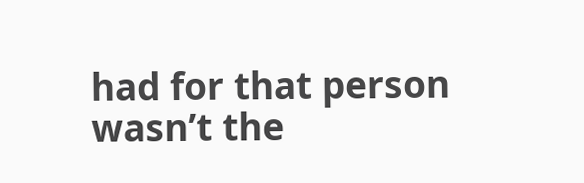had for that person wasn’t the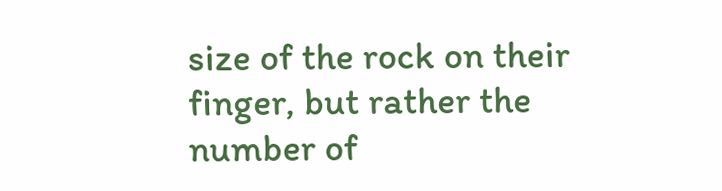size of the rock on their finger, but rather the number of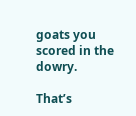goats you scored in the dowry.

That’s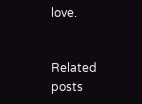love.


Related posts